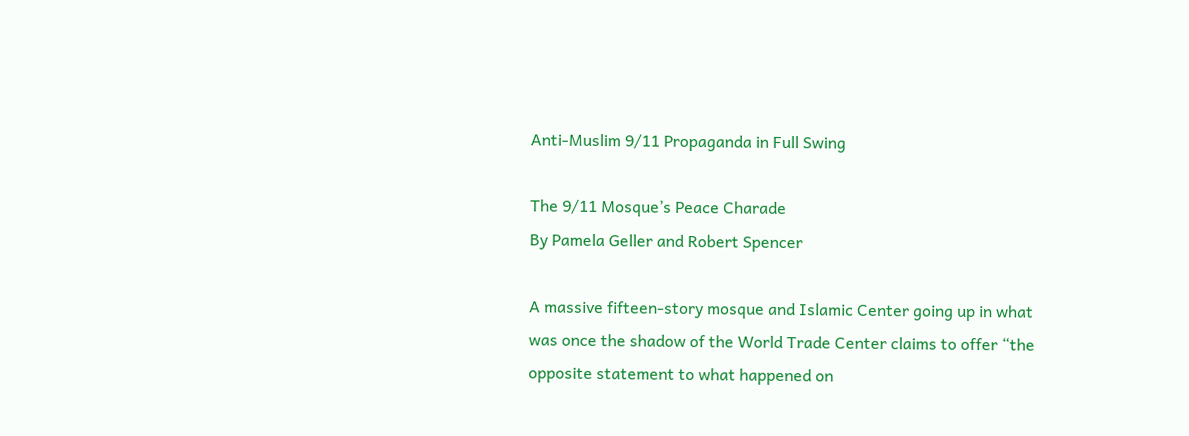Anti-Muslim 9/11 Propaganda in Full Swing

The 9/11 Mosque’s Peace Charade
By Pamela Geller and Robert Spencer

A massive fifteen-story mosque and Islamic Center going up in what was once the shadow of the World Trade Center claims to offer “the opposite statement to what happened on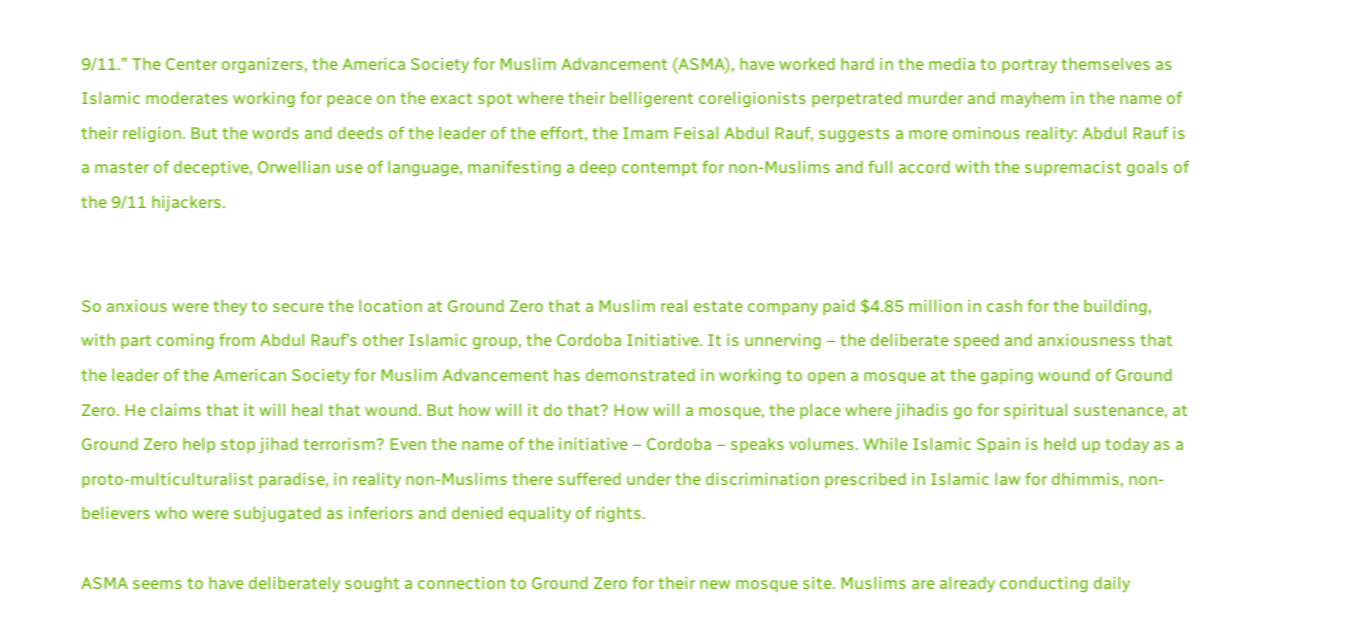9/11.” The Center organizers, the America Society for Muslim Advancement (ASMA), have worked hard in the media to portray themselves as Islamic moderates working for peace on the exact spot where their belligerent coreligionists perpetrated murder and mayhem in the name of their religion. But the words and deeds of the leader of the effort, the Imam Feisal Abdul Rauf, suggests a more ominous reality: Abdul Rauf is a master of deceptive, Orwellian use of language, manifesting a deep contempt for non-Muslims and full accord with the supremacist goals of the 9/11 hijackers.


So anxious were they to secure the location at Ground Zero that a Muslim real estate company paid $4.85 million in cash for the building, with part coming from Abdul Rauf’s other Islamic group, the Cordoba Initiative. It is unnerving – the deliberate speed and anxiousness that the leader of the American Society for Muslim Advancement has demonstrated in working to open a mosque at the gaping wound of Ground Zero. He claims that it will heal that wound. But how will it do that? How will a mosque, the place where jihadis go for spiritual sustenance, at Ground Zero help stop jihad terrorism? Even the name of the initiative – Cordoba – speaks volumes. While Islamic Spain is held up today as a proto-multiculturalist paradise, in reality non-Muslims there suffered under the discrimination prescribed in Islamic law for dhimmis, non-believers who were subjugated as inferiors and denied equality of rights.

ASMA seems to have deliberately sought a connection to Ground Zero for their new mosque site. Muslims are already conducting daily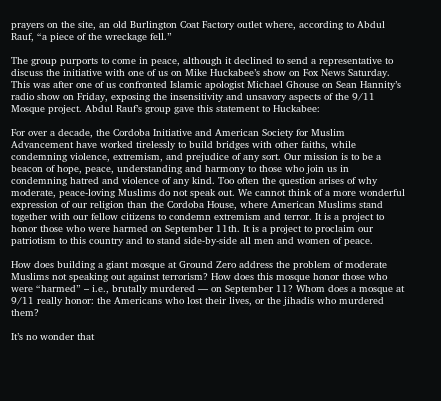prayers on the site, an old Burlington Coat Factory outlet where, according to Abdul Rauf, “a piece of the wreckage fell.”

The group purports to come in peace, although it declined to send a representative to discuss the initiative with one of us on Mike Huckabee’s show on Fox News Saturday. This was after one of us confronted Islamic apologist Michael Ghouse on Sean Hannity’s radio show on Friday, exposing the insensitivity and unsavory aspects of the 9/11 Mosque project. Abdul Rauf’s group gave this statement to Huckabee:

For over a decade, the Cordoba Initiative and American Society for Muslim Advancement have worked tirelessly to build bridges with other faiths, while condemning violence, extremism, and prejudice of any sort. Our mission is to be a beacon of hope, peace, understanding and harmony to those who join us in condemning hatred and violence of any kind. Too often the question arises of why moderate, peace-loving Muslims do not speak out. We cannot think of a more wonderful expression of our religion than the Cordoba House, where American Muslims stand together with our fellow citizens to condemn extremism and terror. It is a project to honor those who were harmed on September 11th. It is a project to proclaim our patriotism to this country and to stand side-by-side all men and women of peace.

How does building a giant mosque at Ground Zero address the problem of moderate Muslims not speaking out against terrorism? How does this mosque honor those who were “harmed” – i.e., brutally murdered — on September 11? Whom does a mosque at 9/11 really honor: the Americans who lost their lives, or the jihadis who murdered them?

It’s no wonder that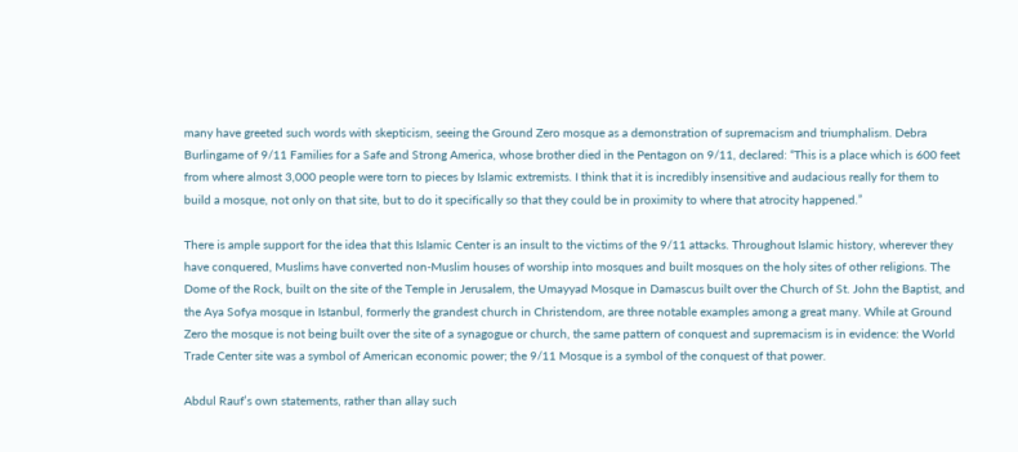many have greeted such words with skepticism, seeing the Ground Zero mosque as a demonstration of supremacism and triumphalism. Debra Burlingame of 9/11 Families for a Safe and Strong America, whose brother died in the Pentagon on 9/11, declared: “This is a place which is 600 feet from where almost 3,000 people were torn to pieces by Islamic extremists. I think that it is incredibly insensitive and audacious really for them to build a mosque, not only on that site, but to do it specifically so that they could be in proximity to where that atrocity happened.”

There is ample support for the idea that this Islamic Center is an insult to the victims of the 9/11 attacks. Throughout Islamic history, wherever they have conquered, Muslims have converted non-Muslim houses of worship into mosques and built mosques on the holy sites of other religions. The Dome of the Rock, built on the site of the Temple in Jerusalem, the Umayyad Mosque in Damascus built over the Church of St. John the Baptist, and the Aya Sofya mosque in Istanbul, formerly the grandest church in Christendom, are three notable examples among a great many. While at Ground Zero the mosque is not being built over the site of a synagogue or church, the same pattern of conquest and supremacism is in evidence: the World Trade Center site was a symbol of American economic power; the 9/11 Mosque is a symbol of the conquest of that power.

Abdul Rauf’s own statements, rather than allay such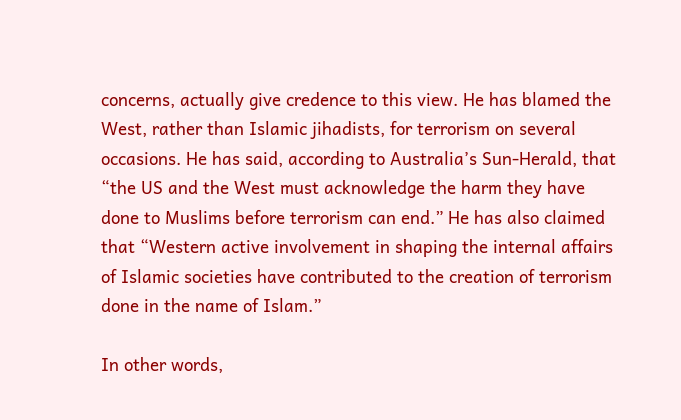concerns, actually give credence to this view. He has blamed the West, rather than Islamic jihadists, for terrorism on several occasions. He has said, according to Australia’s Sun-Herald, that “the US and the West must acknowledge the harm they have done to Muslims before terrorism can end.” He has also claimed that “Western active involvement in shaping the internal affairs of Islamic societies have contributed to the creation of terrorism done in the name of Islam.”

In other words,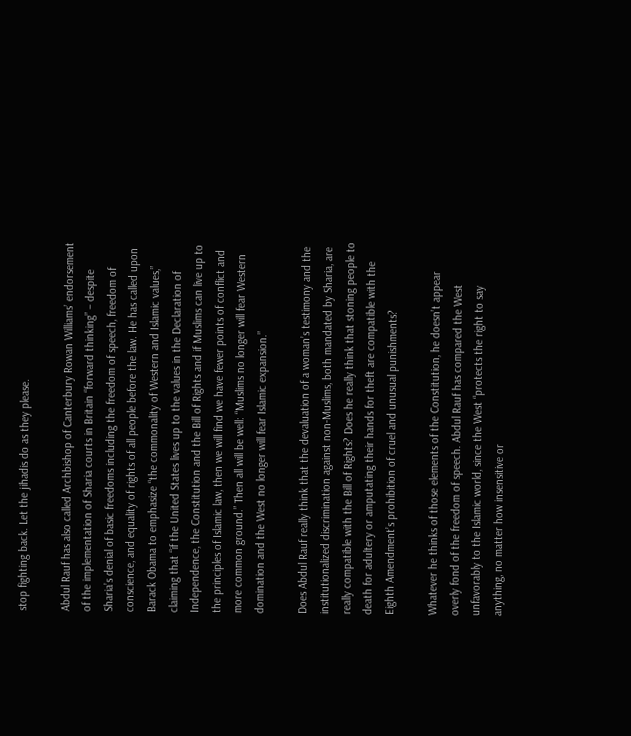stop fighting back. Let the jihadis do as they please.

Abdul Rauf has also called Archbishop of Canterbury Rowan Williams’ endorsement of the implementation of Sharia courts in Britain “forward thinking” – despite Sharia’s denial of basic freedoms including the freedom of speech, freedom of conscience, and equality of rights of all people before the law. He has called upon Barack Obama to emphasize “the commonality of Western and Islamic values,” claiming that “if the United States lives up to the values in the Declaration of Independence, the Constitution and the Bill of Rights and if Muslims can live up to the principles of Islamic law, then we will find we have fewer points of conflict and more common ground.” Then all will be well: “Muslims no longer will fear Western domination and the West no longer will fear Islamic expansion.”

Does Abdul Rauf really think that the devaluation of a woman’s testimony and the institutionalized discrimination against non-Muslims, both mandated by Sharia, are really compatible with the Bill of Rights? Does he really think that stoning people to death for adultery or amputating their hands for theft are compatible with the Eighth Amendment’s prohibition of cruel and unusual punishments?

Whatever he thinks of those elements of the Constitution, he doesn’t appear overly fond of the freedom of speech. Abdul Rauf has compared the West unfavorably to the Islamic world, since the West “protects the right to say anything, no matter how insensitive or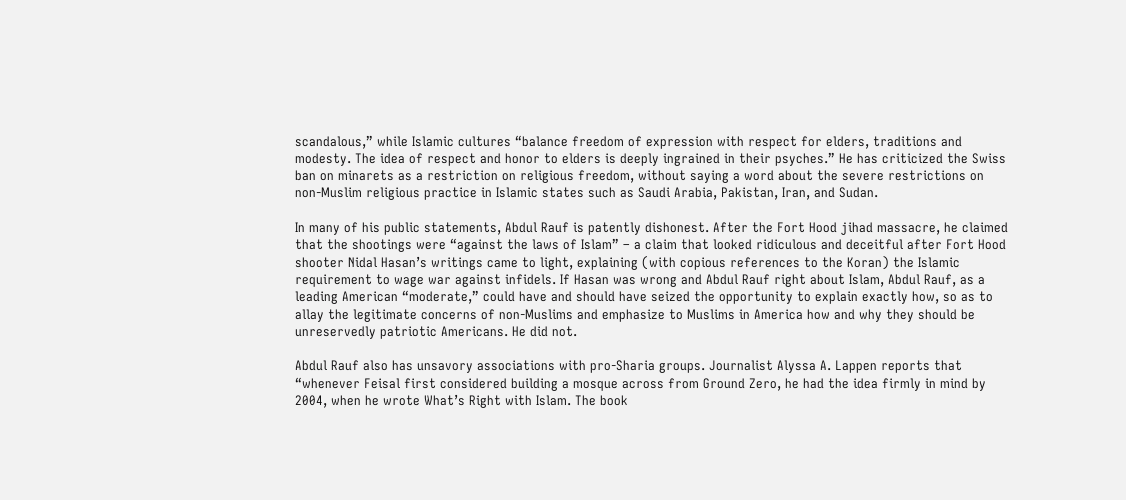scandalous,” while Islamic cultures “balance freedom of expression with respect for elders, traditions and modesty. The idea of respect and honor to elders is deeply ingrained in their psyches.” He has criticized the Swiss ban on minarets as a restriction on religious freedom, without saying a word about the severe restrictions on non-Muslim religious practice in Islamic states such as Saudi Arabia, Pakistan, Iran, and Sudan.

In many of his public statements, Abdul Rauf is patently dishonest. After the Fort Hood jihad massacre, he claimed that the shootings were “against the laws of Islam” – a claim that looked ridiculous and deceitful after Fort Hood shooter Nidal Hasan’s writings came to light, explaining (with copious references to the Koran) the Islamic requirement to wage war against infidels. If Hasan was wrong and Abdul Rauf right about Islam, Abdul Rauf, as a leading American “moderate,” could have and should have seized the opportunity to explain exactly how, so as to allay the legitimate concerns of non-Muslims and emphasize to Muslims in America how and why they should be unreservedly patriotic Americans. He did not.

Abdul Rauf also has unsavory associations with pro-Sharia groups. Journalist Alyssa A. Lappen reports that “whenever Feisal first considered building a mosque across from Ground Zero, he had the idea firmly in mind by 2004, when he wrote What’s Right with Islam. The book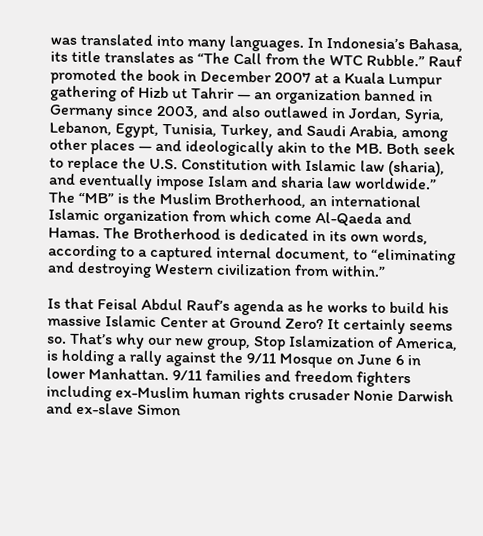was translated into many languages. In Indonesia’s Bahasa, its title translates as “The Call from the WTC Rubble.” Rauf promoted the book in December 2007 at a Kuala Lumpur gathering of Hizb ut Tahrir — an organization banned in Germany since 2003, and also outlawed in Jordan, Syria, Lebanon, Egypt, Tunisia, Turkey, and Saudi Arabia, among other places — and ideologically akin to the MB. Both seek to replace the U.S. Constitution with Islamic law (sharia), and eventually impose Islam and sharia law worldwide.” The “MB” is the Muslim Brotherhood, an international Islamic organization from which come Al-Qaeda and Hamas. The Brotherhood is dedicated in its own words, according to a captured internal document, to “eliminating and destroying Western civilization from within.”

Is that Feisal Abdul Rauf’s agenda as he works to build his massive Islamic Center at Ground Zero? It certainly seems so. That’s why our new group, Stop Islamization of America, is holding a rally against the 9/11 Mosque on June 6 in lower Manhattan. 9/11 families and freedom fighters including ex-Muslim human rights crusader Nonie Darwish and ex-slave Simon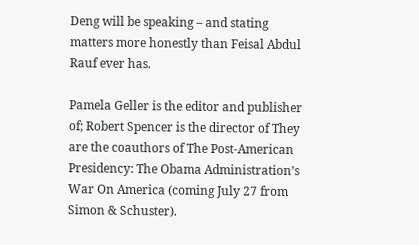Deng will be speaking – and stating matters more honestly than Feisal Abdul Rauf ever has.

Pamela Geller is the editor and publisher of; Robert Spencer is the director of They are the coauthors of The Post-American Presidency: The Obama Administration’s War On America (coming July 27 from Simon & Schuster).